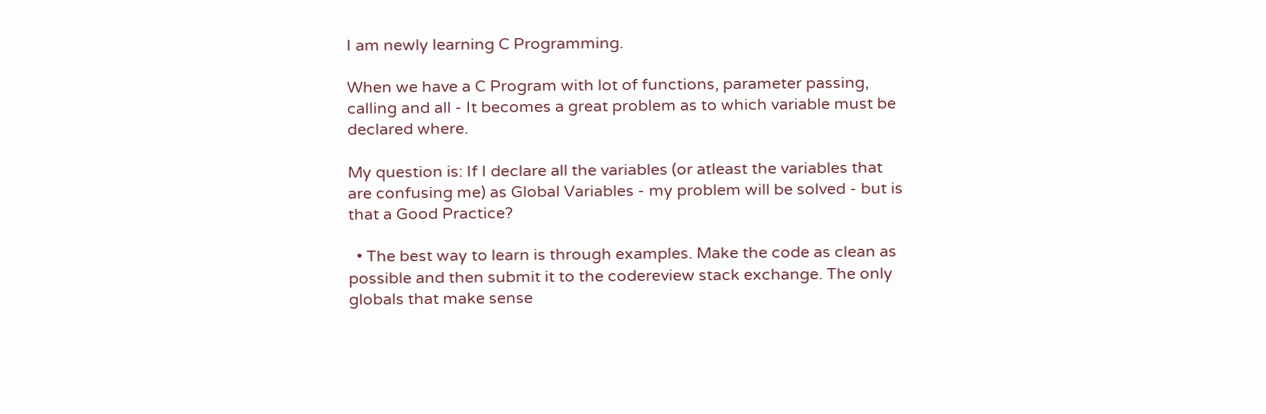I am newly learning C Programming.

When we have a C Program with lot of functions, parameter passing, calling and all - It becomes a great problem as to which variable must be declared where.

My question is: If I declare all the variables (or atleast the variables that are confusing me) as Global Variables - my problem will be solved - but is that a Good Practice?

  • The best way to learn is through examples. Make the code as clean as possible and then submit it to the codereview stack exchange. The only globals that make sense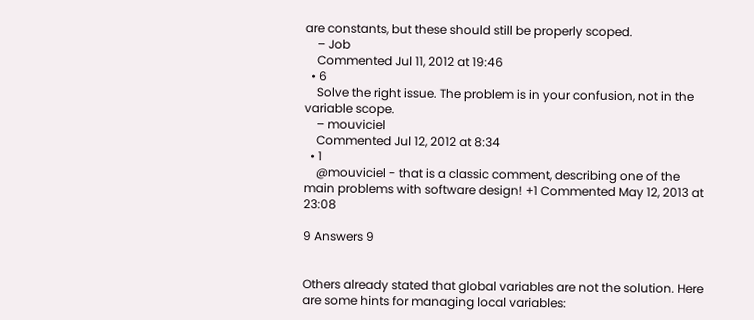are constants, but these should still be properly scoped.
    – Job
    Commented Jul 11, 2012 at 19:46
  • 6
    Solve the right issue. The problem is in your confusion, not in the variable scope.
    – mouviciel
    Commented Jul 12, 2012 at 8:34
  • 1
    @mouviciel - that is a classic comment, describing one of the main problems with software design! +1 Commented May 12, 2013 at 23:08

9 Answers 9


Others already stated that global variables are not the solution. Here are some hints for managing local variables: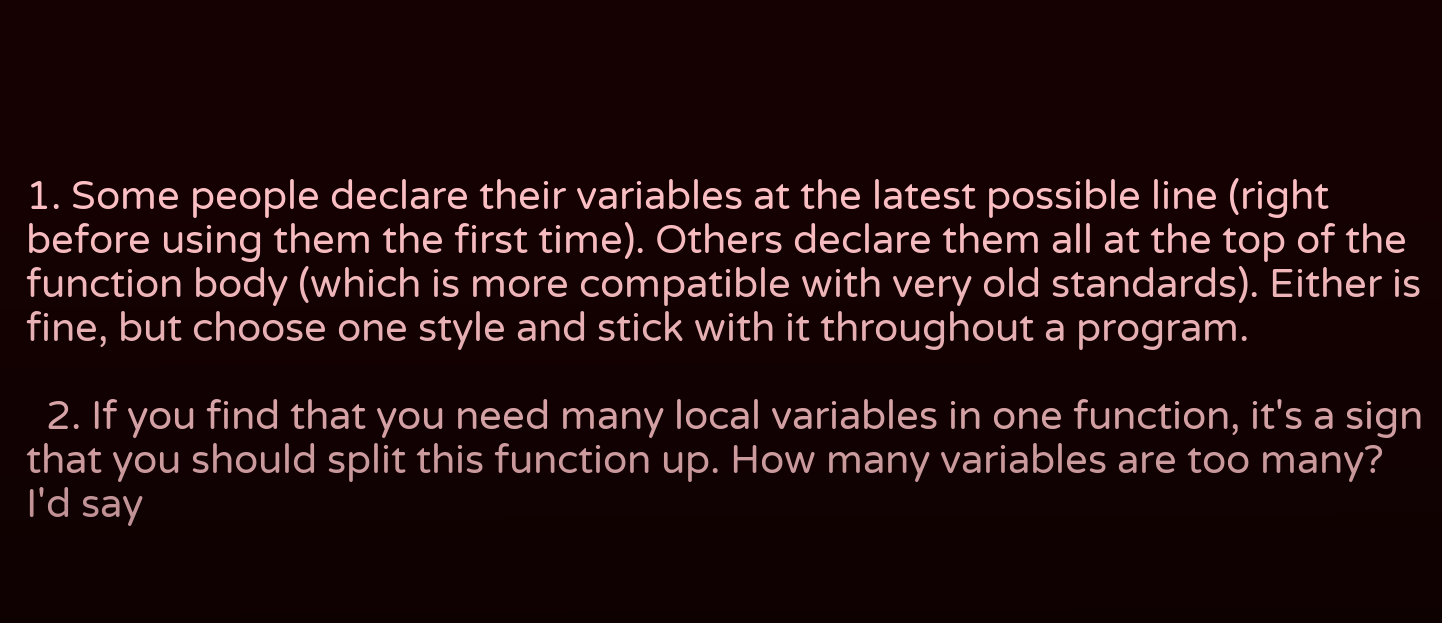1. Some people declare their variables at the latest possible line (right before using them the first time). Others declare them all at the top of the function body (which is more compatible with very old standards). Either is fine, but choose one style and stick with it throughout a program.

  2. If you find that you need many local variables in one function, it's a sign that you should split this function up. How many variables are too many? I'd say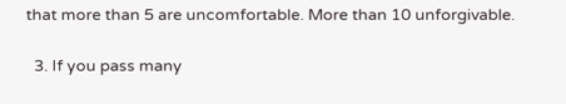that more than 5 are uncomfortable. More than 10 unforgivable.

  3. If you pass many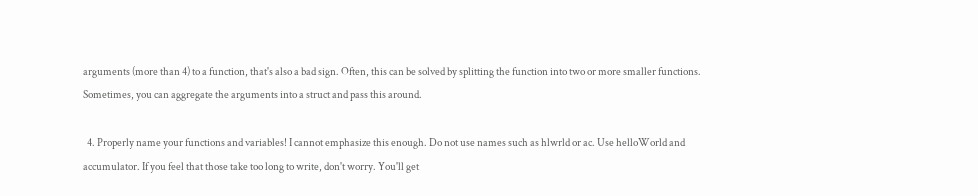arguments (more than 4) to a function, that's also a bad sign. Often, this can be solved by splitting the function into two or more smaller functions. Sometimes, you can aggregate the arguments into a struct and pass this around.

  4. Properly name your functions and variables! I cannot emphasize this enough. Do not use names such as hlwrld or ac. Use helloWorld and accumulator. If you feel that those take too long to write, don't worry. You'll get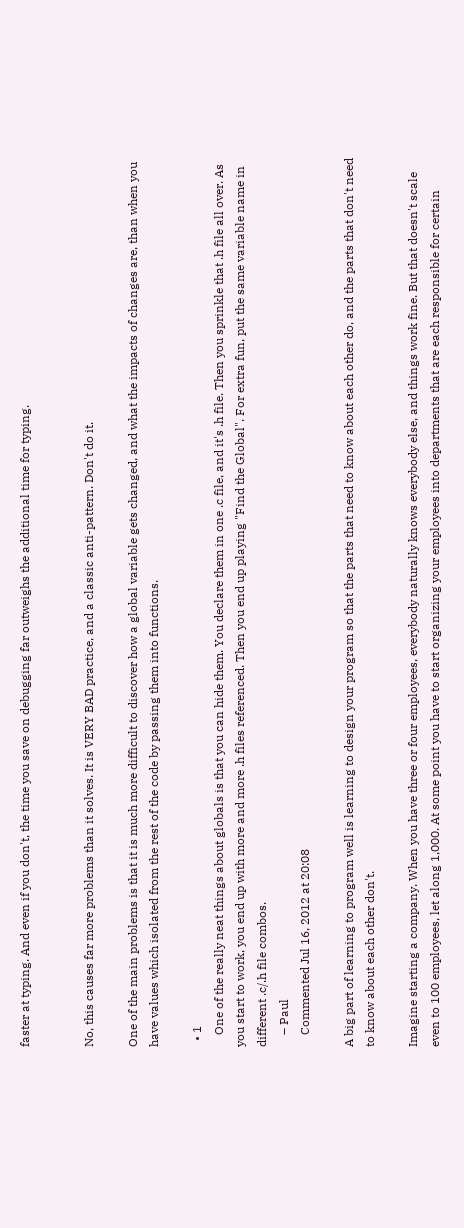faster at typing. And even if you don't, the time you save on debugging far outweighs the additional time for typing.


No, this causes far more problems than it solves. It is VERY BAD practice, and a classic anti-pattern. Don't do it.

One of the main problems is that it is much more difficult to discover how a global variable gets changed, and what the impacts of changes are, than when you have values which isolated from the rest of the code by passing them into functions.

  • 1
    One of the really neat things about globals is that you can hide them. You declare them in one .c file, and it's .h file. Then you sprinkle that .h file all over. As you start to work, you end up with more and more .h files referenced. Then you end up playing "Find the Global". For extra fun, put the same variable name in different .c/.h file combos.
    – Paul
    Commented Jul 16, 2012 at 20:08

A big part of learning to program well is learning to design your program so that the parts that need to know about each other do, and the parts that don't need to know about each other don't.

Imagine starting a company. When you have three or four employees, everybody naturally knows everybody else, and things work fine. But that doesn't scale even to 100 employees, let along 1,000. At some point you have to start organizing your employees into departments that are each responsible for certain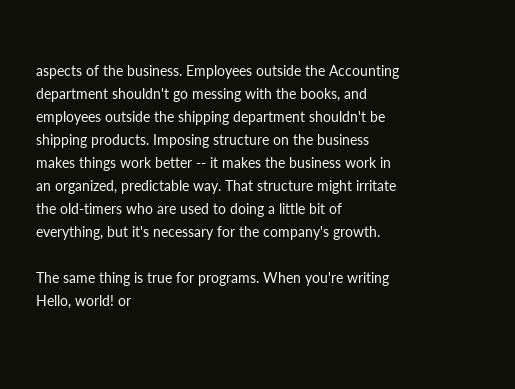aspects of the business. Employees outside the Accounting department shouldn't go messing with the books, and employees outside the shipping department shouldn't be shipping products. Imposing structure on the business makes things work better -- it makes the business work in an organized, predictable way. That structure might irritate the old-timers who are used to doing a little bit of everything, but it's necessary for the company's growth.

The same thing is true for programs. When you're writing Hello, world! or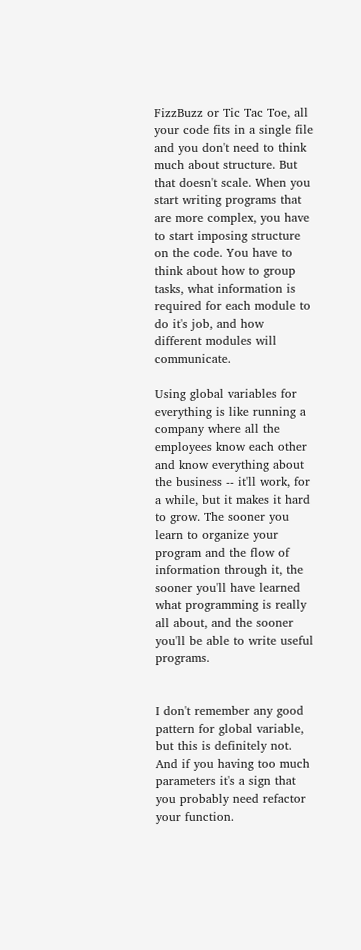FizzBuzz or Tic Tac Toe, all your code fits in a single file and you don't need to think much about structure. But that doesn't scale. When you start writing programs that are more complex, you have to start imposing structure on the code. You have to think about how to group tasks, what information is required for each module to do it's job, and how different modules will communicate.

Using global variables for everything is like running a company where all the employees know each other and know everything about the business -- it'll work, for a while, but it makes it hard to grow. The sooner you learn to organize your program and the flow of information through it, the sooner you'll have learned what programming is really all about, and the sooner you'll be able to write useful programs.


I don't remember any good pattern for global variable, but this is definitely not. And if you having too much parameters it's a sign that you probably need refactor your function.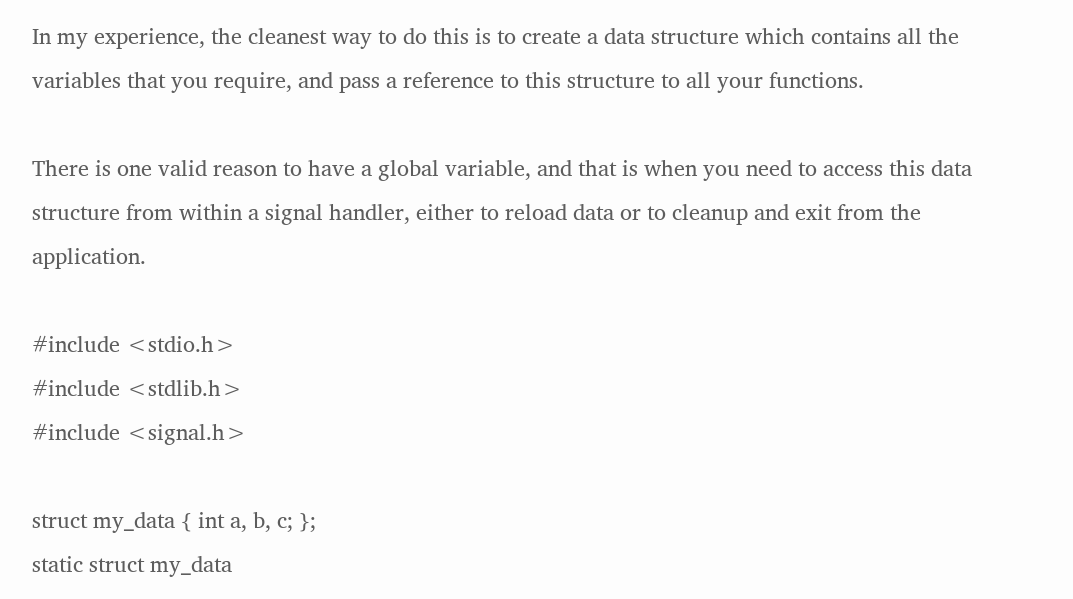In my experience, the cleanest way to do this is to create a data structure which contains all the variables that you require, and pass a reference to this structure to all your functions.

There is one valid reason to have a global variable, and that is when you need to access this data structure from within a signal handler, either to reload data or to cleanup and exit from the application.

#include <stdio.h>
#include <stdlib.h>
#include <signal.h>

struct my_data { int a, b, c; };
static struct my_data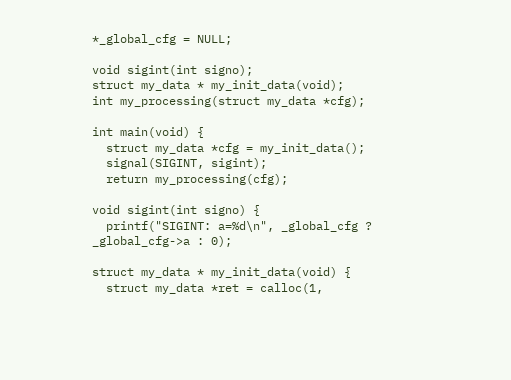*_global_cfg = NULL;

void sigint(int signo);
struct my_data * my_init_data(void);
int my_processing(struct my_data *cfg);

int main(void) {
  struct my_data *cfg = my_init_data();
  signal(SIGINT, sigint);
  return my_processing(cfg);

void sigint(int signo) {
  printf("SIGINT: a=%d\n", _global_cfg ? _global_cfg->a : 0);

struct my_data * my_init_data(void) {
  struct my_data *ret = calloc(1,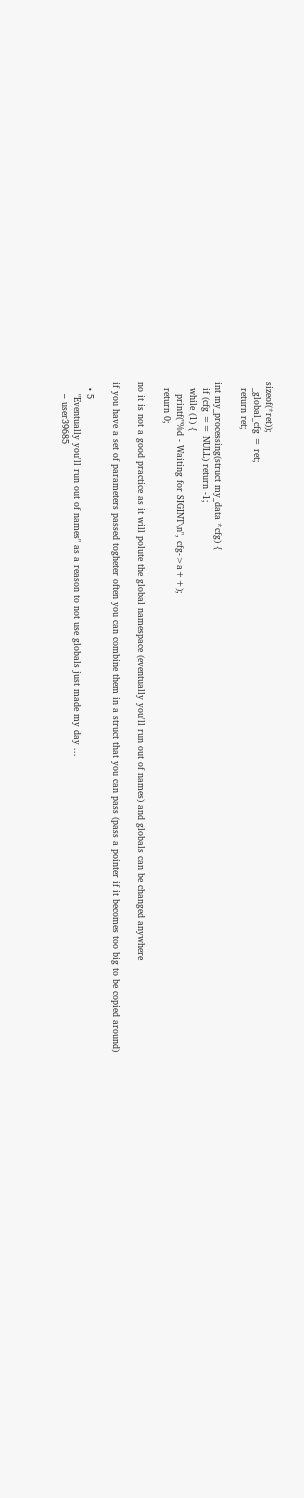sizeof(*ret));
  _global_cfg = ret;
  return ret;

int my_processing(struct my_data *cfg) {
  if (cfg == NULL) return -1;
  while (1) {
    printf("%d - Waiting for SIGINT\n", cfg->a++);
  return 0;

no it is not a good practice as it will polute the global namespace (eventually you'll run out of names) and globals can be changed anywhere

if you have a set of parameters passed togheter often you can combine them in a struct that you can pass (pass a pointer if it becomes too big to be copied around)

  • 5
    "Eventually you'll run out of names" as a reason to not use globals just made my day ...
    – user39685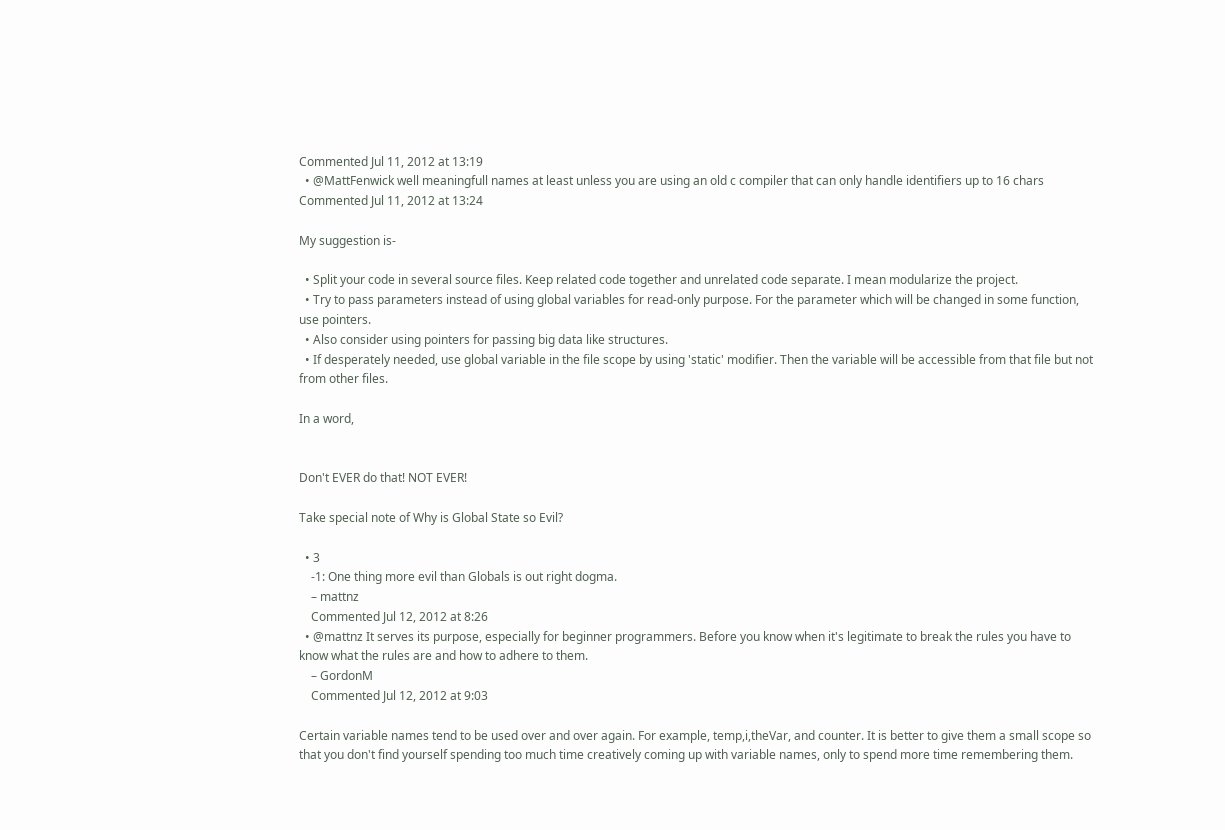Commented Jul 11, 2012 at 13:19
  • @MattFenwick well meaningfull names at least unless you are using an old c compiler that can only handle identifiers up to 16 chars Commented Jul 11, 2012 at 13:24

My suggestion is-

  • Split your code in several source files. Keep related code together and unrelated code separate. I mean modularize the project.
  • Try to pass parameters instead of using global variables for read-only purpose. For the parameter which will be changed in some function, use pointers.
  • Also consider using pointers for passing big data like structures.
  • If desperately needed, use global variable in the file scope by using 'static' modifier. Then the variable will be accessible from that file but not from other files.

In a word,


Don't EVER do that! NOT EVER!

Take special note of Why is Global State so Evil?

  • 3
    -1: One thing more evil than Globals is out right dogma.
    – mattnz
    Commented Jul 12, 2012 at 8:26
  • @mattnz It serves its purpose, especially for beginner programmers. Before you know when it's legitimate to break the rules you have to know what the rules are and how to adhere to them.
    – GordonM
    Commented Jul 12, 2012 at 9:03

Certain variable names tend to be used over and over again. For example, temp,i,theVar, and counter. It is better to give them a small scope so that you don't find yourself spending too much time creatively coming up with variable names, only to spend more time remembering them.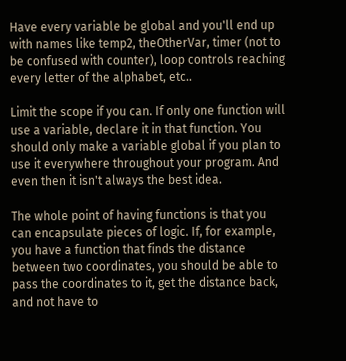Have every variable be global and you'll end up with names like temp2, theOtherVar, timer (not to be confused with counter), loop controls reaching every letter of the alphabet, etc..

Limit the scope if you can. If only one function will use a variable, declare it in that function. You should only make a variable global if you plan to use it everywhere throughout your program. And even then it isn't always the best idea.

The whole point of having functions is that you can encapsulate pieces of logic. If, for example, you have a function that finds the distance between two coordinates, you should be able to pass the coordinates to it, get the distance back, and not have to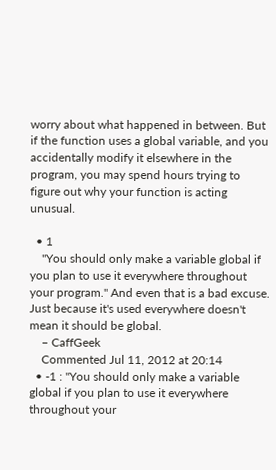worry about what happened in between. But if the function uses a global variable, and you accidentally modify it elsewhere in the program, you may spend hours trying to figure out why your function is acting unusual.

  • 1
    "You should only make a variable global if you plan to use it everywhere throughout your program." And even that is a bad excuse. Just because it's used everywhere doesn't mean it should be global.
    – CaffGeek
    Commented Jul 11, 2012 at 20:14
  • -1 : "You should only make a variable global if you plan to use it everywhere throughout your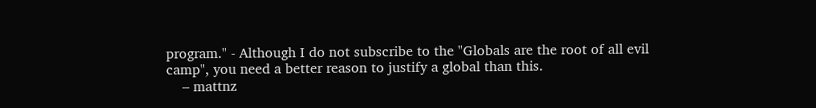program." - Although I do not subscribe to the "Globals are the root of all evil camp", you need a better reason to justify a global than this.
    – mattnz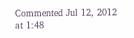Commented Jul 12, 2012 at 1:48